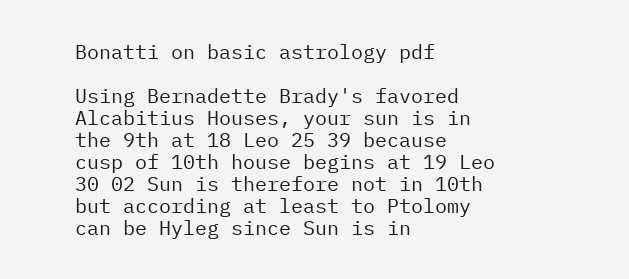Bonatti on basic astrology pdf

Using Bernadette Brady's favored Alcabitius Houses, your sun is in the 9th at 18 Leo 25 39 because cusp of 10th house begins at 19 Leo 30 02 Sun is therefore not in 10th but according at least to Ptolomy can be Hyleg since Sun is in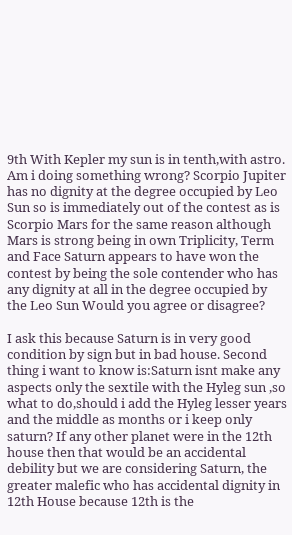9th With Kepler my sun is in tenth,with astro. Am i doing something wrong? Scorpio Jupiter has no dignity at the degree occupied by Leo Sun so is immediately out of the contest as is Scorpio Mars for the same reason although Mars is strong being in own Triplicity, Term and Face Saturn appears to have won the contest by being the sole contender who has any dignity at all in the degree occupied by the Leo Sun Would you agree or disagree?

I ask this because Saturn is in very good condition by sign but in bad house. Second thing i want to know is:Saturn isnt make any aspects only the sextile with the Hyleg sun ,so what to do,should i add the Hyleg lesser years and the middle as months or i keep only saturn? If any other planet were in the 12th house then that would be an accidental debility but we are considering Saturn, the greater malefic who has accidental dignity in 12th House because 12th is the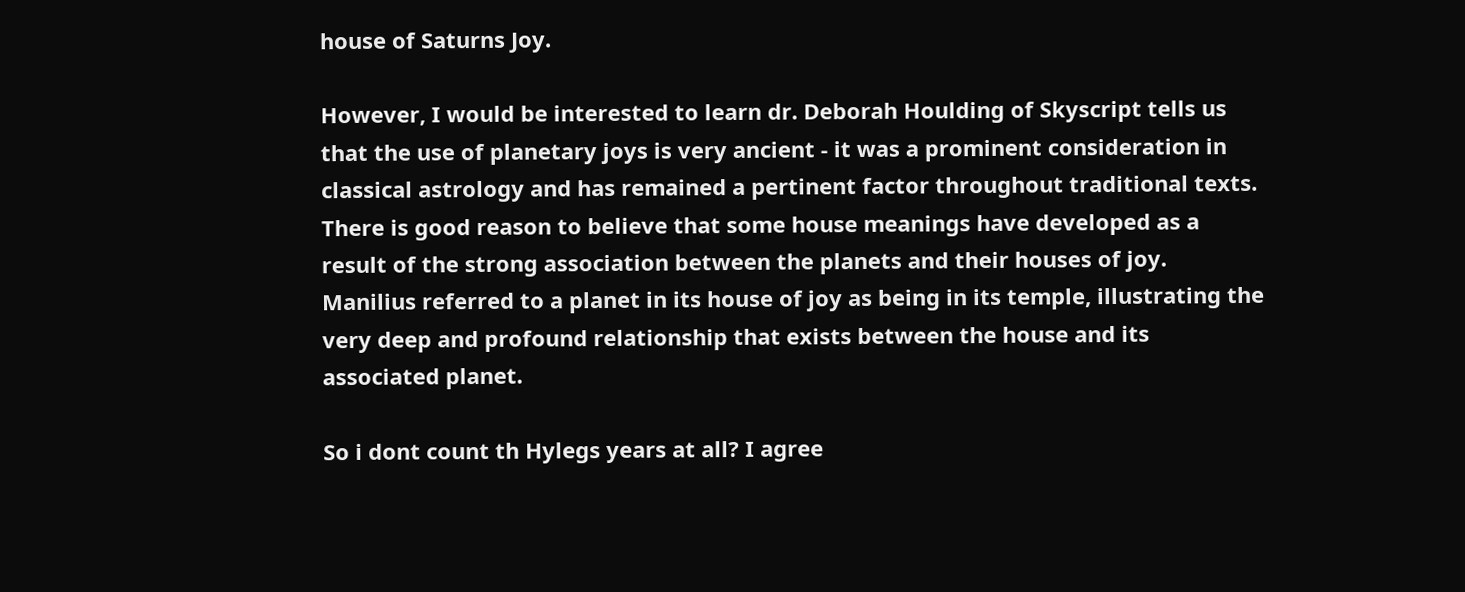house of Saturns Joy.

However, I would be interested to learn dr. Deborah Houlding of Skyscript tells us that the use of planetary joys is very ancient - it was a prominent consideration in classical astrology and has remained a pertinent factor throughout traditional texts. There is good reason to believe that some house meanings have developed as a result of the strong association between the planets and their houses of joy. Manilius referred to a planet in its house of joy as being in its temple, illustrating the very deep and profound relationship that exists between the house and its associated planet.

So i dont count th Hylegs years at all? I agree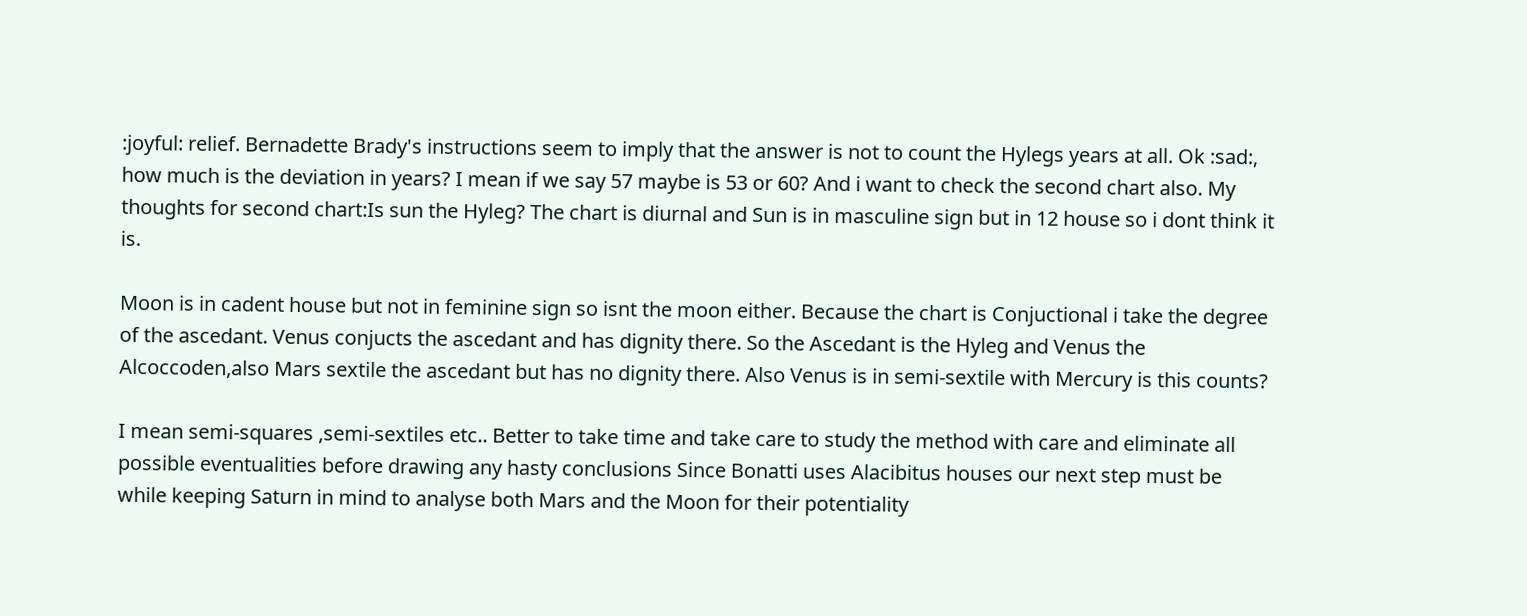:joyful: relief. Bernadette Brady's instructions seem to imply that the answer is not to count the Hylegs years at all. Ok :sad:, how much is the deviation in years? I mean if we say 57 maybe is 53 or 60? And i want to check the second chart also. My thoughts for second chart:Is sun the Hyleg? The chart is diurnal and Sun is in masculine sign but in 12 house so i dont think it is.

Moon is in cadent house but not in feminine sign so isnt the moon either. Because the chart is Conjuctional i take the degree of the ascedant. Venus conjucts the ascedant and has dignity there. So the Ascedant is the Hyleg and Venus the Alcoccoden,also Mars sextile the ascedant but has no dignity there. Also Venus is in semi-sextile with Mercury is this counts?

I mean semi-squares ,semi-sextiles etc.. Better to take time and take care to study the method with care and eliminate all possible eventualities before drawing any hasty conclusions Since Bonatti uses Alacibitus houses our next step must be while keeping Saturn in mind to analyse both Mars and the Moon for their potentiality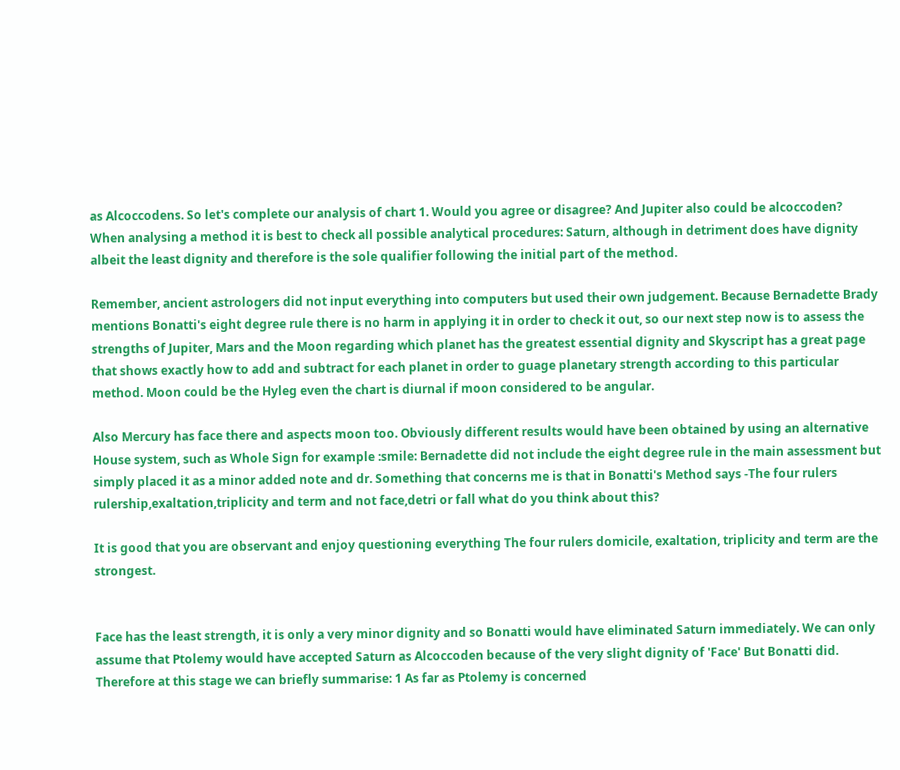as Alcoccodens. So let's complete our analysis of chart 1. Would you agree or disagree? And Jupiter also could be alcoccoden? When analysing a method it is best to check all possible analytical procedures: Saturn, although in detriment does have dignity albeit the least dignity and therefore is the sole qualifier following the initial part of the method.

Remember, ancient astrologers did not input everything into computers but used their own judgement. Because Bernadette Brady mentions Bonatti's eight degree rule there is no harm in applying it in order to check it out, so our next step now is to assess the strengths of Jupiter, Mars and the Moon regarding which planet has the greatest essential dignity and Skyscript has a great page that shows exactly how to add and subtract for each planet in order to guage planetary strength according to this particular method. Moon could be the Hyleg even the chart is diurnal if moon considered to be angular.

Also Mercury has face there and aspects moon too. Obviously different results would have been obtained by using an alternative House system, such as Whole Sign for example :smile: Bernadette did not include the eight degree rule in the main assessment but simply placed it as a minor added note and dr. Something that concerns me is that in Bonatti's Method says -The four rulers rulership,exaltation,triplicity and term and not face,detri or fall what do you think about this?

It is good that you are observant and enjoy questioning everything The four rulers domicile, exaltation, triplicity and term are the strongest.


Face has the least strength, it is only a very minor dignity and so Bonatti would have eliminated Saturn immediately. We can only assume that Ptolemy would have accepted Saturn as Alcoccoden because of the very slight dignity of 'Face' But Bonatti did. Therefore at this stage we can briefly summarise: 1 As far as Ptolemy is concerned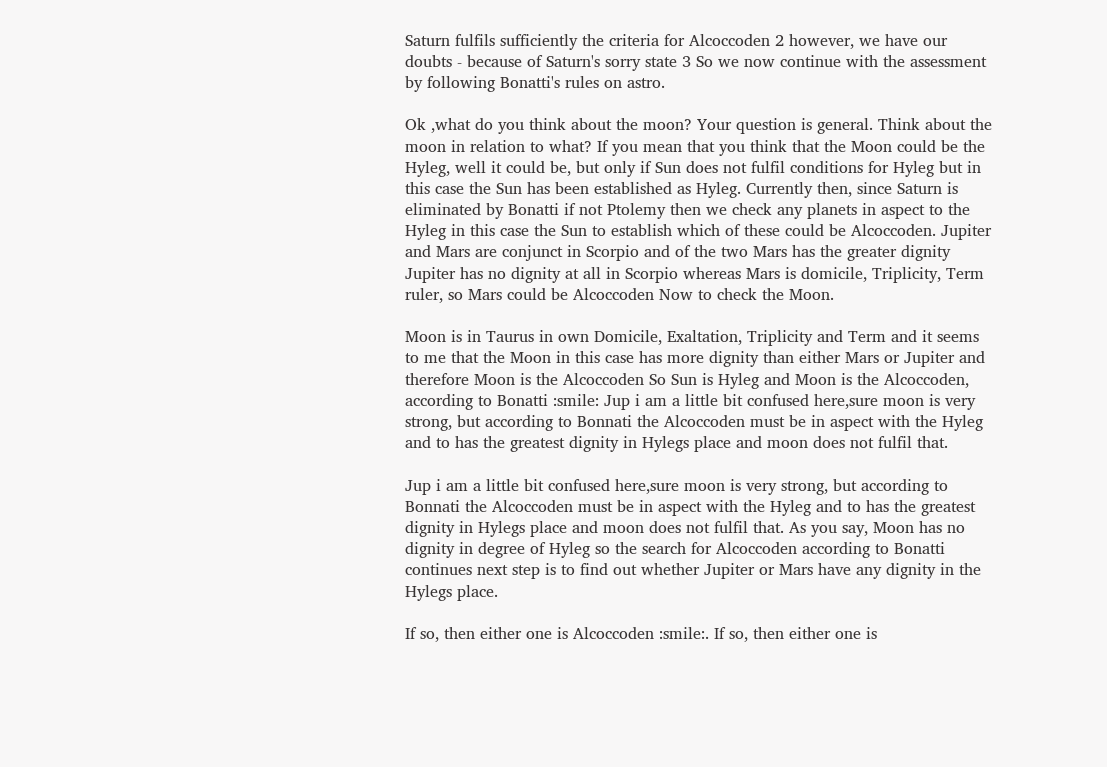Saturn fulfils sufficiently the criteria for Alcoccoden 2 however, we have our doubts - because of Saturn's sorry state 3 So we now continue with the assessment by following Bonatti's rules on astro.

Ok ,what do you think about the moon? Your question is general. Think about the moon in relation to what? If you mean that you think that the Moon could be the Hyleg, well it could be, but only if Sun does not fulfil conditions for Hyleg but in this case the Sun has been established as Hyleg. Currently then, since Saturn is eliminated by Bonatti if not Ptolemy then we check any planets in aspect to the Hyleg in this case the Sun to establish which of these could be Alcoccoden. Jupiter and Mars are conjunct in Scorpio and of the two Mars has the greater dignity Jupiter has no dignity at all in Scorpio whereas Mars is domicile, Triplicity, Term ruler, so Mars could be Alcoccoden Now to check the Moon.

Moon is in Taurus in own Domicile, Exaltation, Triplicity and Term and it seems to me that the Moon in this case has more dignity than either Mars or Jupiter and therefore Moon is the Alcoccoden So Sun is Hyleg and Moon is the Alcoccoden, according to Bonatti :smile: Jup i am a little bit confused here,sure moon is very strong, but according to Bonnati the Alcoccoden must be in aspect with the Hyleg and to has the greatest dignity in Hylegs place and moon does not fulfil that.

Jup i am a little bit confused here,sure moon is very strong, but according to Bonnati the Alcoccoden must be in aspect with the Hyleg and to has the greatest dignity in Hylegs place and moon does not fulfil that. As you say, Moon has no dignity in degree of Hyleg so the search for Alcoccoden according to Bonatti continues next step is to find out whether Jupiter or Mars have any dignity in the Hylegs place.

If so, then either one is Alcoccoden :smile:. If so, then either one is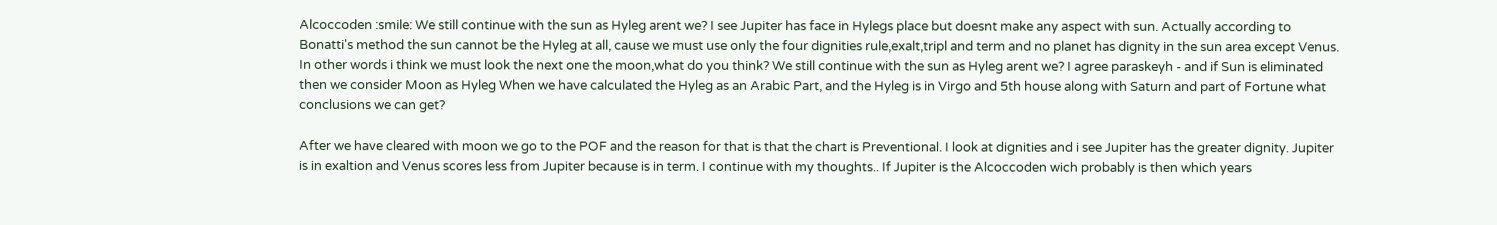Alcoccoden :smile: We still continue with the sun as Hyleg arent we? I see Jupiter has face in Hylegs place but doesnt make any aspect with sun. Actually according to Bonatti's method the sun cannot be the Hyleg at all, cause we must use only the four dignities rule,exalt,tripl and term and no planet has dignity in the sun area except Venus. In other words i think we must look the next one the moon,what do you think? We still continue with the sun as Hyleg arent we? I agree paraskeyh - and if Sun is eliminated then we consider Moon as Hyleg When we have calculated the Hyleg as an Arabic Part, and the Hyleg is in Virgo and 5th house along with Saturn and part of Fortune what conclusions we can get?

After we have cleared with moon we go to the POF and the reason for that is that the chart is Preventional. I look at dignities and i see Jupiter has the greater dignity. Jupiter is in exaltion and Venus scores less from Jupiter because is in term. I continue with my thoughts.. If Jupiter is the Alcoccoden wich probably is then which years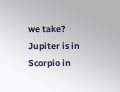we take? Jupiter is in Scorpio in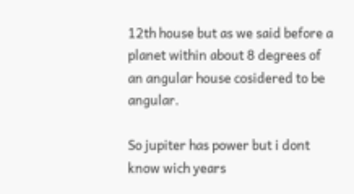12th house but as we said before a planet within about 8 degrees of an angular house cosidered to be angular.

So jupiter has power but i dont know wich years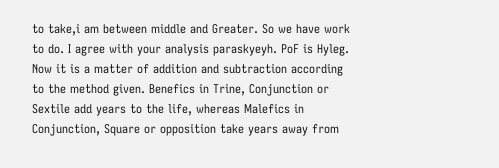to take,i am between middle and Greater. So we have work to do. I agree with your analysis paraskyeyh. PoF is Hyleg. Now it is a matter of addition and subtraction according to the method given. Benefics in Trine, Conjunction or Sextile add years to the life, whereas Malefics in Conjunction, Square or opposition take years away from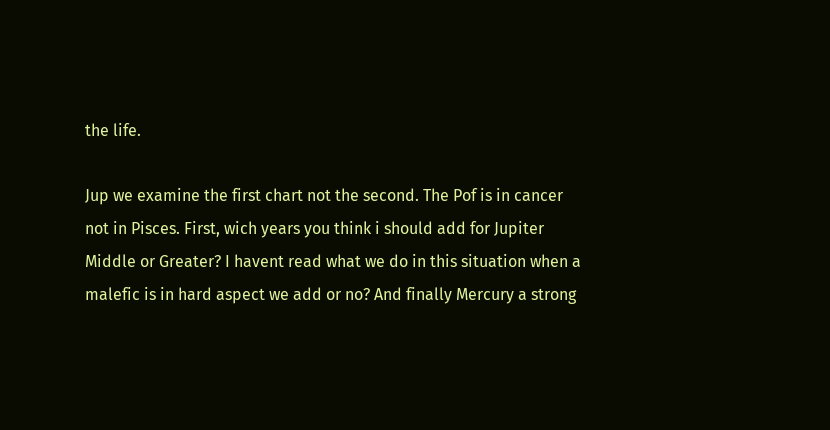the life.

Jup we examine the first chart not the second. The Pof is in cancer not in Pisces. First, wich years you think i should add for Jupiter Middle or Greater? I havent read what we do in this situation when a malefic is in hard aspect we add or no? And finally Mercury a strong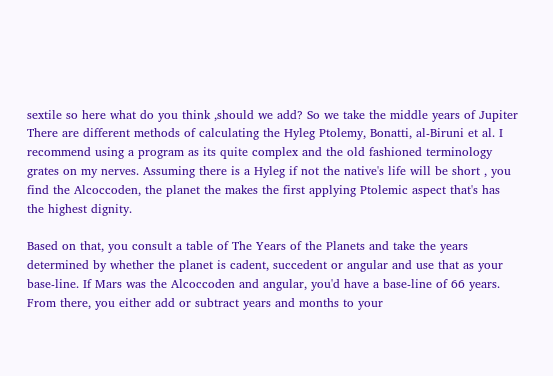sextile so here what do you think ,should we add? So we take the middle years of Jupiter There are different methods of calculating the Hyleg Ptolemy, Bonatti, al-Biruni et al. I recommend using a program as its quite complex and the old fashioned terminology grates on my nerves. Assuming there is a Hyleg if not the native's life will be short , you find the Alcoccoden, the planet the makes the first applying Ptolemic aspect that's has the highest dignity.

Based on that, you consult a table of The Years of the Planets and take the years determined by whether the planet is cadent, succedent or angular and use that as your base-line. If Mars was the Alcoccoden and angular, you'd have a base-line of 66 years. From there, you either add or subtract years and months to your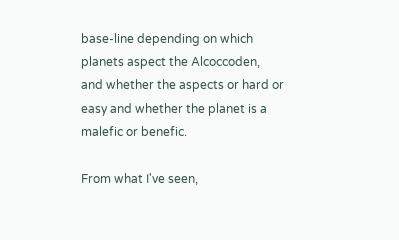base-line depending on which planets aspect the Alcoccoden, and whether the aspects or hard or easy and whether the planet is a malefic or benefic.

From what I've seen,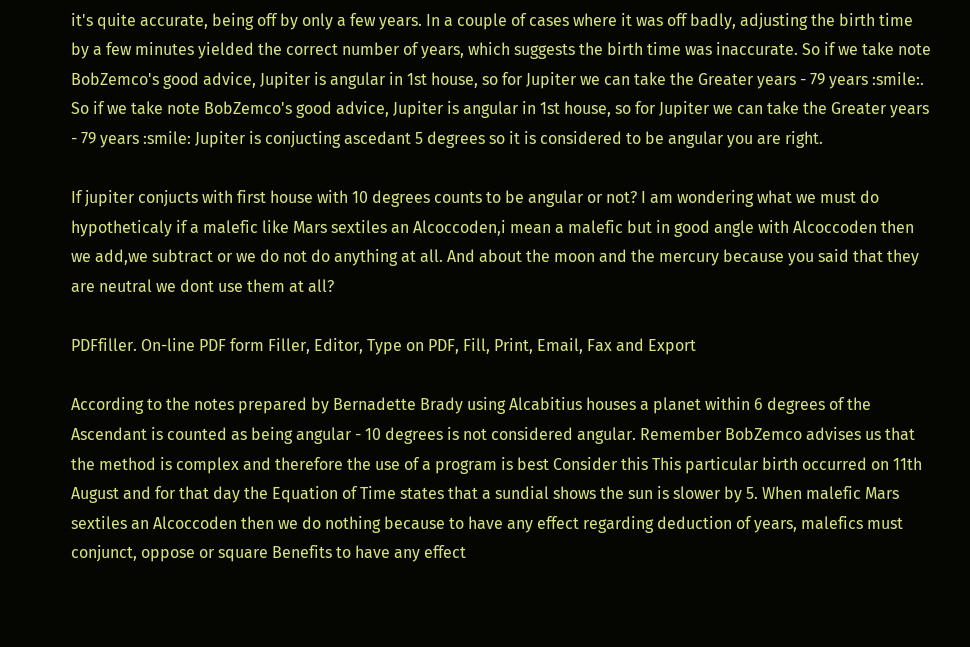it's quite accurate, being off by only a few years. In a couple of cases where it was off badly, adjusting the birth time by a few minutes yielded the correct number of years, which suggests the birth time was inaccurate. So if we take note BobZemco's good advice, Jupiter is angular in 1st house, so for Jupiter we can take the Greater years - 79 years :smile:. So if we take note BobZemco's good advice, Jupiter is angular in 1st house, so for Jupiter we can take the Greater years - 79 years :smile: Jupiter is conjucting ascedant 5 degrees so it is considered to be angular you are right.

If jupiter conjucts with first house with 10 degrees counts to be angular or not? I am wondering what we must do hypotheticaly if a malefic like Mars sextiles an Alcoccoden,i mean a malefic but in good angle with Alcoccoden then we add,we subtract or we do not do anything at all. And about the moon and the mercury because you said that they are neutral we dont use them at all?

PDFfiller. On-line PDF form Filler, Editor, Type on PDF, Fill, Print, Email, Fax and Export

According to the notes prepared by Bernadette Brady using Alcabitius houses a planet within 6 degrees of the Ascendant is counted as being angular - 10 degrees is not considered angular. Remember BobZemco advises us that the method is complex and therefore the use of a program is best Consider this This particular birth occurred on 11th August and for that day the Equation of Time states that a sundial shows the sun is slower by 5. When malefic Mars sextiles an Alcoccoden then we do nothing because to have any effect regarding deduction of years, malefics must conjunct, oppose or square Benefits to have any effect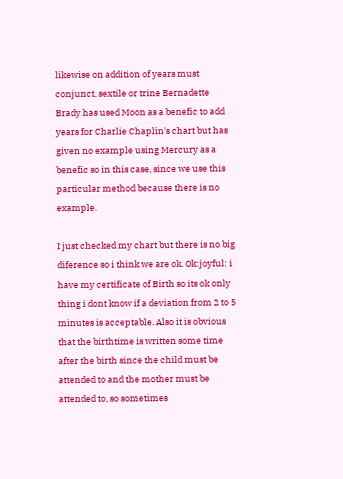likewise on addition of years must conjunct, sextile or trine Bernadette Brady has used Moon as a benefic to add years for Charlie Chaplin's chart but has given no example using Mercury as a benefic so in this case, since we use this particular method because there is no example.

I just checked my chart but there is no big diference so i think we are ok. Ok:joyful: i have my certificate of Birth so its ok only thing i dont know if a deviation from 2 to 5 minutes is acceptable. Also it is obvious that the birthtime is written some time after the birth since the child must be attended to and the mother must be attended to, so sometimes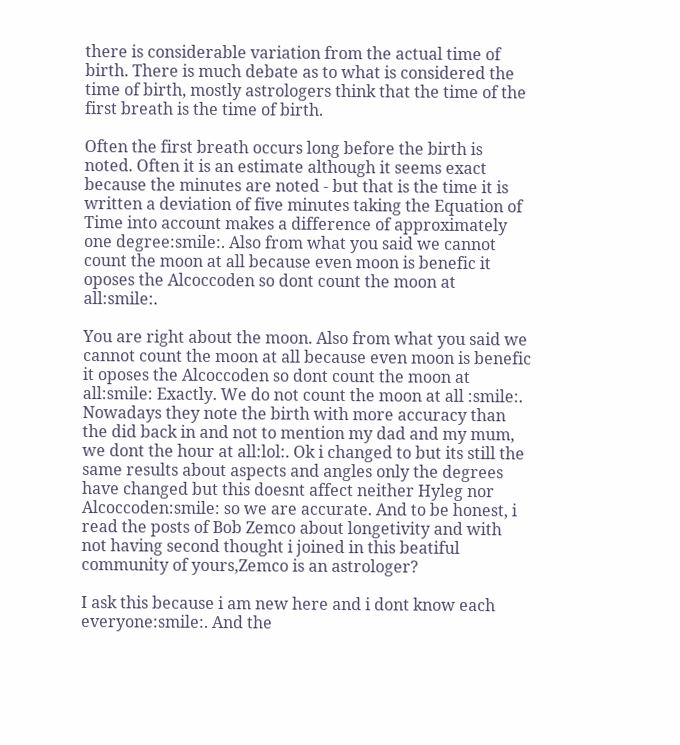there is considerable variation from the actual time of birth. There is much debate as to what is considered the time of birth, mostly astrologers think that the time of the first breath is the time of birth.

Often the first breath occurs long before the birth is noted. Often it is an estimate although it seems exact because the minutes are noted - but that is the time it is written a deviation of five minutes taking the Equation of Time into account makes a difference of approximately one degree:smile:. Also from what you said we cannot count the moon at all because even moon is benefic it oposes the Alcoccoden so dont count the moon at all:smile:.

You are right about the moon. Also from what you said we cannot count the moon at all because even moon is benefic it oposes the Alcoccoden so dont count the moon at all:smile: Exactly. We do not count the moon at all :smile:. Nowadays they note the birth with more accuracy than the did back in and not to mention my dad and my mum, we dont the hour at all:lol:. Ok i changed to but its still the same results about aspects and angles only the degrees have changed but this doesnt affect neither Hyleg nor Alcoccoden:smile: so we are accurate. And to be honest, i read the posts of Bob Zemco about longetivity and with not having second thought i joined in this beatiful community of yours,Zemco is an astrologer?

I ask this because i am new here and i dont know each everyone:smile:. And the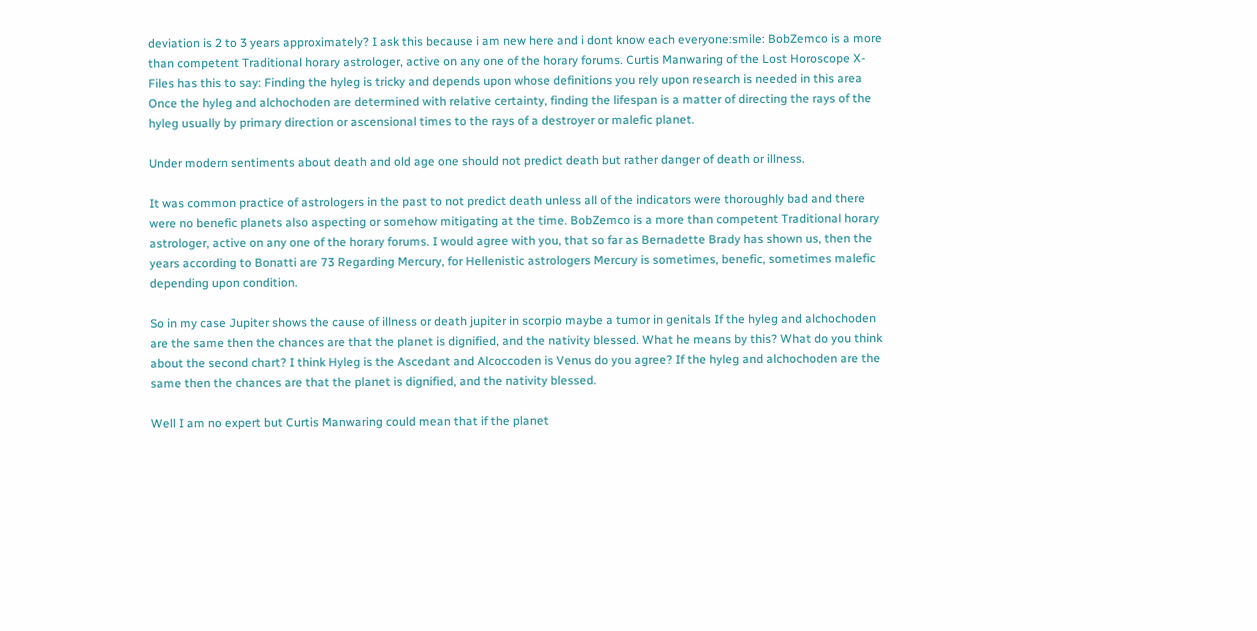deviation is 2 to 3 years approximately? I ask this because i am new here and i dont know each everyone:smile: BobZemco is a more than competent Traditional horary astrologer, active on any one of the horary forums. Curtis Manwaring of the Lost Horoscope X-Files has this to say: Finding the hyleg is tricky and depends upon whose definitions you rely upon research is needed in this area Once the hyleg and alchochoden are determined with relative certainty, finding the lifespan is a matter of directing the rays of the hyleg usually by primary direction or ascensional times to the rays of a destroyer or malefic planet.

Under modern sentiments about death and old age one should not predict death but rather danger of death or illness.

It was common practice of astrologers in the past to not predict death unless all of the indicators were thoroughly bad and there were no benefic planets also aspecting or somehow mitigating at the time. BobZemco is a more than competent Traditional horary astrologer, active on any one of the horary forums. I would agree with you, that so far as Bernadette Brady has shown us, then the years according to Bonatti are 73 Regarding Mercury, for Hellenistic astrologers Mercury is sometimes, benefic, sometimes malefic depending upon condition.

So in my case Jupiter shows the cause of illness or death jupiter in scorpio maybe a tumor in genitals If the hyleg and alchochoden are the same then the chances are that the planet is dignified, and the nativity blessed. What he means by this? What do you think about the second chart? I think Hyleg is the Ascedant and Alcoccoden is Venus do you agree? If the hyleg and alchochoden are the same then the chances are that the planet is dignified, and the nativity blessed.

Well I am no expert but Curtis Manwaring could mean that if the planet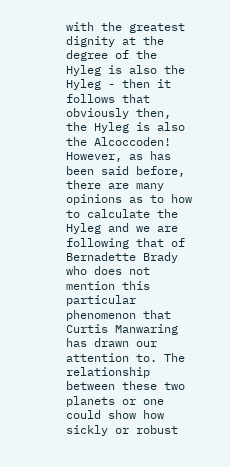with the greatest dignity at the degree of the Hyleg is also the Hyleg - then it follows that obviously then, the Hyleg is also the Alcoccoden! However, as has been said before, there are many opinions as to how to calculate the Hyleg and we are following that of Bernadette Brady who does not mention this particular phenomenon that Curtis Manwaring has drawn our attention to. The relationship between these two planets or one could show how sickly or robust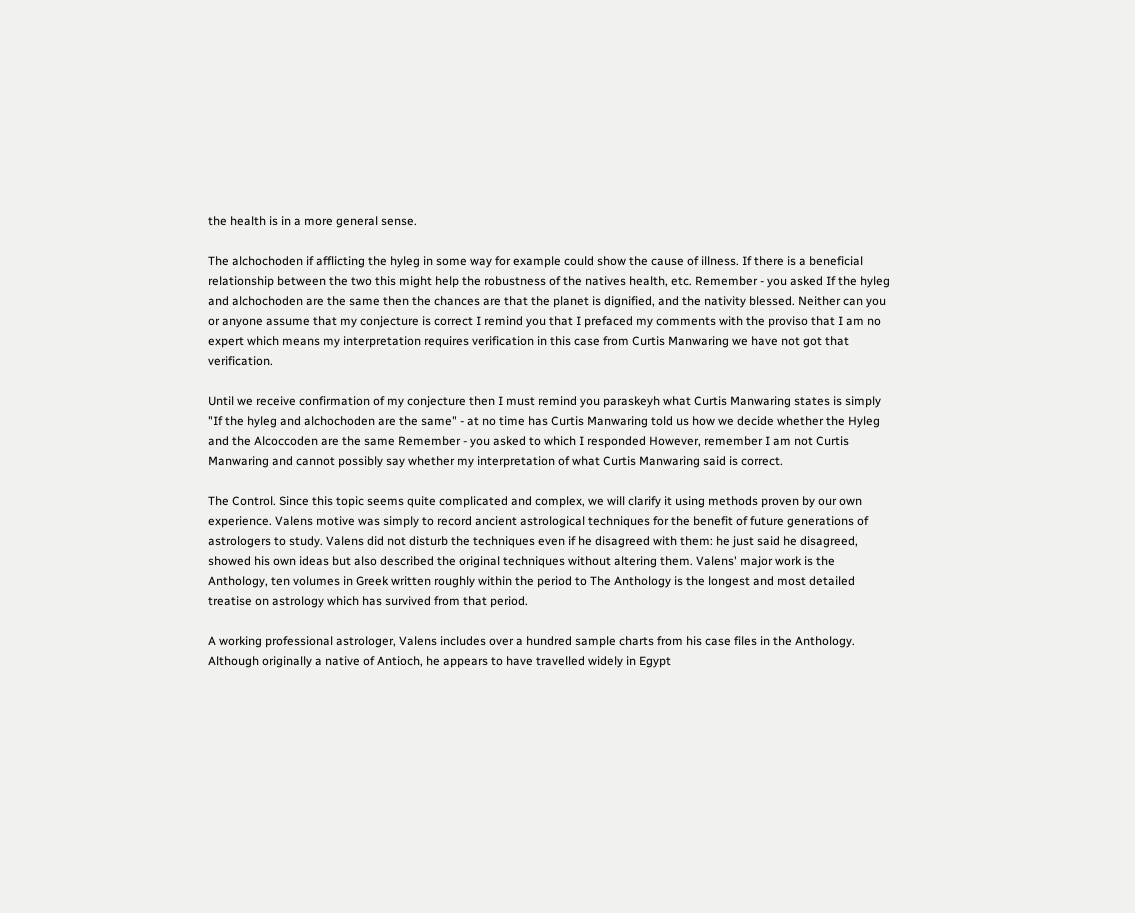the health is in a more general sense.

The alchochoden if afflicting the hyleg in some way for example could show the cause of illness. If there is a beneficial relationship between the two this might help the robustness of the natives health, etc. Remember - you asked If the hyleg and alchochoden are the same then the chances are that the planet is dignified, and the nativity blessed. Neither can you or anyone assume that my conjecture is correct I remind you that I prefaced my comments with the proviso that I am no expert which means my interpretation requires verification in this case from Curtis Manwaring we have not got that verification.

Until we receive confirmation of my conjecture then I must remind you paraskeyh what Curtis Manwaring states is simply "If the hyleg and alchochoden are the same" - at no time has Curtis Manwaring told us how we decide whether the Hyleg and the Alcoccoden are the same Remember - you asked to which I responded However, remember I am not Curtis Manwaring and cannot possibly say whether my interpretation of what Curtis Manwaring said is correct.

The Control. Since this topic seems quite complicated and complex, we will clarify it using methods proven by our own experience. Valens motive was simply to record ancient astrological techniques for the benefit of future generations of astrologers to study. Valens did not disturb the techniques even if he disagreed with them: he just said he disagreed, showed his own ideas but also described the original techniques without altering them. Valens' major work is the Anthology, ten volumes in Greek written roughly within the period to The Anthology is the longest and most detailed treatise on astrology which has survived from that period.

A working professional astrologer, Valens includes over a hundred sample charts from his case files in the Anthology. Although originally a native of Antioch, he appears to have travelled widely in Egypt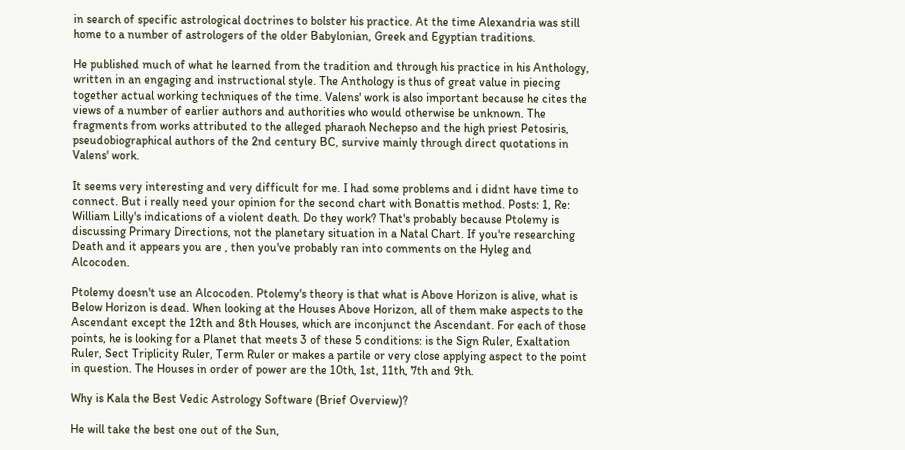in search of specific astrological doctrines to bolster his practice. At the time Alexandria was still home to a number of astrologers of the older Babylonian, Greek and Egyptian traditions.

He published much of what he learned from the tradition and through his practice in his Anthology, written in an engaging and instructional style. The Anthology is thus of great value in piecing together actual working techniques of the time. Valens' work is also important because he cites the views of a number of earlier authors and authorities who would otherwise be unknown. The fragments from works attributed to the alleged pharaoh Nechepso and the high priest Petosiris, pseudobiographical authors of the 2nd century BC, survive mainly through direct quotations in Valens' work.

It seems very interesting and very difficult for me. I had some problems and i didnt have time to connect. But i really need your opinion for the second chart with Bonattis method. Posts: 1, Re: William Lilly's indications of a violent death. Do they work? That's probably because Ptolemy is discussing Primary Directions, not the planetary situation in a Natal Chart. If you're researching Death and it appears you are , then you've probably ran into comments on the Hyleg and Alcocoden.

Ptolemy doesn't use an Alcocoden. Ptolemy's theory is that what is Above Horizon is alive, what is Below Horizon is dead. When looking at the Houses Above Horizon, all of them make aspects to the Ascendant except the 12th and 8th Houses, which are inconjunct the Ascendant. For each of those points, he is looking for a Planet that meets 3 of these 5 conditions: is the Sign Ruler, Exaltation Ruler, Sect Triplicity Ruler, Term Ruler or makes a partile or very close applying aspect to the point in question. The Houses in order of power are the 10th, 1st, 11th, 7th and 9th.

Why is Kala the Best Vedic Astrology Software (Brief Overview)?

He will take the best one out of the Sun,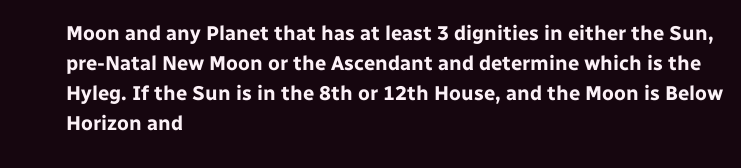Moon and any Planet that has at least 3 dignities in either the Sun, pre-Natal New Moon or the Ascendant and determine which is the Hyleg. If the Sun is in the 8th or 12th House, and the Moon is Below Horizon and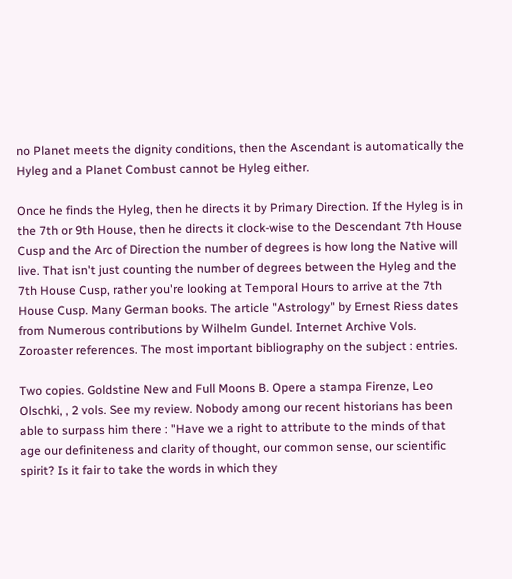no Planet meets the dignity conditions, then the Ascendant is automatically the Hyleg and a Planet Combust cannot be Hyleg either.

Once he finds the Hyleg, then he directs it by Primary Direction. If the Hyleg is in the 7th or 9th House, then he directs it clock-wise to the Descendant 7th House Cusp and the Arc of Direction the number of degrees is how long the Native will live. That isn't just counting the number of degrees between the Hyleg and the 7th House Cusp, rather you're looking at Temporal Hours to arrive at the 7th House Cusp. Many German books. The article "Astrology" by Ernest Riess dates from Numerous contributions by Wilhelm Gundel. Internet Archive Vols. Zoroaster references. The most important bibliography on the subject : entries.

Two copies. Goldstine New and Full Moons B. Opere a stampa Firenze, Leo Olschki, , 2 vols. See my review. Nobody among our recent historians has been able to surpass him there : "Have we a right to attribute to the minds of that age our definiteness and clarity of thought, our common sense, our scientific spirit? Is it fair to take the words in which they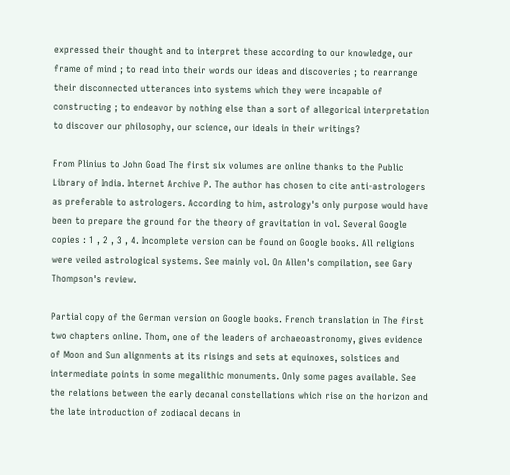expressed their thought and to interpret these according to our knowledge, our frame of mind ; to read into their words our ideas and discoveries ; to rearrange their disconnected utterances into systems which they were incapable of constructing ; to endeavor by nothing else than a sort of allegorical interpretation to discover our philosophy, our science, our ideals in their writings?

From Plinius to John Goad The first six volumes are online thanks to the Public Library of India. Internet Archive P. The author has chosen to cite anti-astrologers as preferable to astrologers. According to him, astrology's only purpose would have been to prepare the ground for the theory of gravitation in vol. Several Google copies : 1 , 2 , 3 , 4. Incomplete version can be found on Google books. All religions were veiled astrological systems. See mainly vol. On Allen's compilation, see Gary Thompson's review.

Partial copy of the German version on Google books. French translation in The first two chapters online. Thom, one of the leaders of archaeoastronomy, gives evidence of Moon and Sun alignments at its risings and sets at equinoxes, solstices and intermediate points in some megalithic monuments. Only some pages available. See the relations between the early decanal constellations which rise on the horizon and the late introduction of zodiacal decans in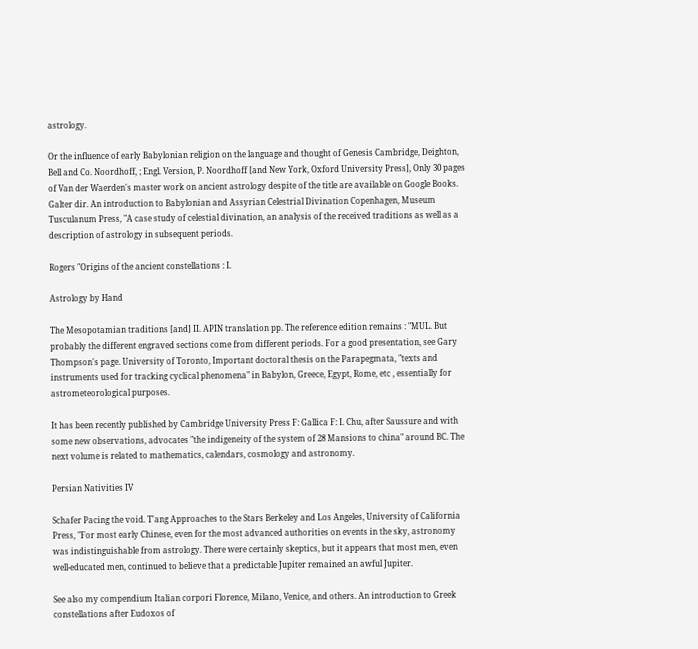astrology.

Or the influence of early Babylonian religion on the language and thought of Genesis Cambridge, Deighton, Bell and Co. Noordhoff, ; Engl. Version, P. Noordhoff [and New York, Oxford University Press], Only 30 pages of Van der Waerden's master work on ancient astrology despite of the title are available on Google Books. Galter dir. An introduction to Babylonian and Assyrian Celestrial Divination Copenhagen, Museum Tusculanum Press, "A case study of celestial divination, an analysis of the received traditions as well as a description of astrology in subsequent periods.

Rogers "Origins of the ancient constellations : I.

Astrology by Hand

The Mesopotamian traditions [and] II. APIN translation pp. The reference edition remains : "MUL. But probably the different engraved sections come from different periods. For a good presentation, see Gary Thompson's page. University of Toronto, Important doctoral thesis on the Parapegmata, "texts and instruments used for tracking cyclical phenomena" in Babylon, Greece, Egypt, Rome, etc , essentially for astrometeorological purposes.

It has been recently published by Cambridge University Press F: Gallica F: I. Chu, after Saussure and with some new observations, advocates "the indigeneity of the system of 28 Mansions to china" around BC. The next volume is related to mathematics, calendars, cosmology and astronomy.

Persian Nativities IV

Schafer Pacing the void. T'ang Approaches to the Stars Berkeley and Los Angeles, University of California Press, "For most early Chinese, even for the most advanced authorities on events in the sky, astronomy was indistinguishable from astrology. There were certainly skeptics, but it appears that most men, even well-educated men, continued to believe that a predictable Jupiter remained an awful Jupiter.

See also my compendium Italian corpori Florence, Milano, Venice, and others. An introduction to Greek constellations after Eudoxos of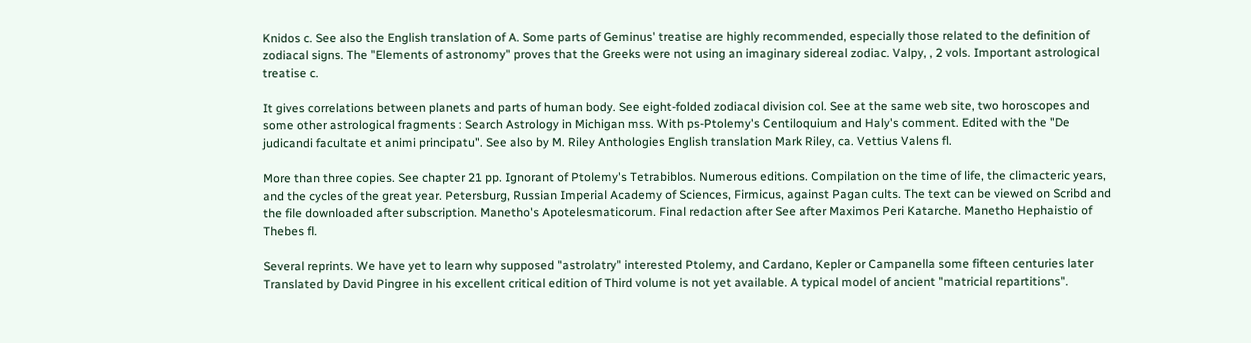Knidos c. See also the English translation of A. Some parts of Geminus' treatise are highly recommended, especially those related to the definition of zodiacal signs. The "Elements of astronomy" proves that the Greeks were not using an imaginary sidereal zodiac. Valpy, , 2 vols. Important astrological treatise c.

It gives correlations between planets and parts of human body. See eight-folded zodiacal division col. See at the same web site, two horoscopes and some other astrological fragments : Search Astrology in Michigan mss. With ps-Ptolemy's Centiloquium and Haly's comment. Edited with the "De judicandi facultate et animi principatu". See also by M. Riley Anthologies English translation Mark Riley, ca. Vettius Valens fl.

More than three copies. See chapter 21 pp. Ignorant of Ptolemy's Tetrabiblos. Numerous editions. Compilation on the time of life, the climacteric years, and the cycles of the great year. Petersburg, Russian Imperial Academy of Sciences, Firmicus, against Pagan cults. The text can be viewed on Scribd and the file downloaded after subscription. Manetho's Apotelesmaticorum. Final redaction after See after Maximos Peri Katarche. Manetho Hephaistio of Thebes fl.

Several reprints. We have yet to learn why supposed "astrolatry" interested Ptolemy, and Cardano, Kepler or Campanella some fifteen centuries later Translated by David Pingree in his excellent critical edition of Third volume is not yet available. A typical model of ancient "matricial repartitions".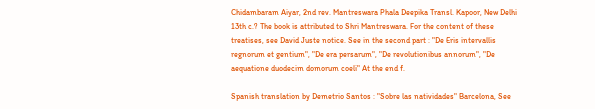Chidambaram Aiyar, 2nd rev. Mantreswara Phala Deepika Transl. Kapoor, New Delhi 13th c.? The book is attributed to Shri Mantreswara. For the content of these treatises, see David Juste notice. See in the second part : "De Eris intervallis regnorum et gentium", "De era persarum", "De revolutionibus annorum", "De aequatione duodecim domorum coeli" At the end f.

Spanish translation by Demetrio Santos : "Sobre las natividades" Barcelona, See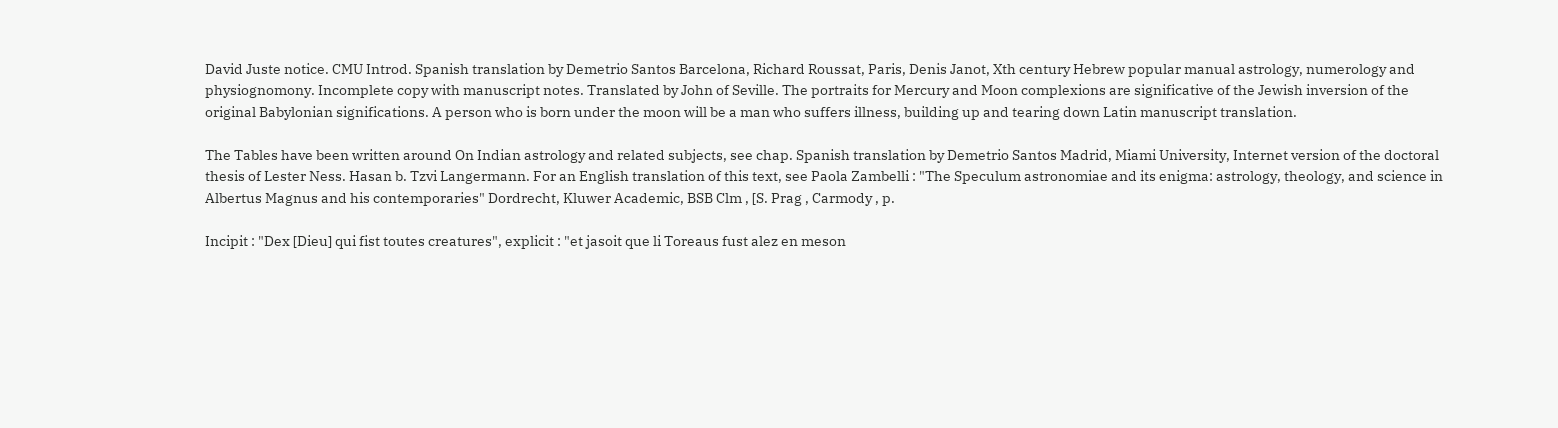David Juste notice. CMU Introd. Spanish translation by Demetrio Santos Barcelona, Richard Roussat, Paris, Denis Janot, Xth century Hebrew popular manual astrology, numerology and physiognomony. Incomplete copy with manuscript notes. Translated by John of Seville. The portraits for Mercury and Moon complexions are significative of the Jewish inversion of the original Babylonian significations. A person who is born under the moon will be a man who suffers illness, building up and tearing down Latin manuscript translation.

The Tables have been written around On Indian astrology and related subjects, see chap. Spanish translation by Demetrio Santos Madrid, Miami University, Internet version of the doctoral thesis of Lester Ness. Hasan b. Tzvi Langermann. For an English translation of this text, see Paola Zambelli : "The Speculum astronomiae and its enigma: astrology, theology, and science in Albertus Magnus and his contemporaries" Dordrecht, Kluwer Academic, BSB Clm , [S. Prag , Carmody , p.

Incipit : "Dex [Dieu] qui fist toutes creatures", explicit : "et jasoit que li Toreaus fust alez en meson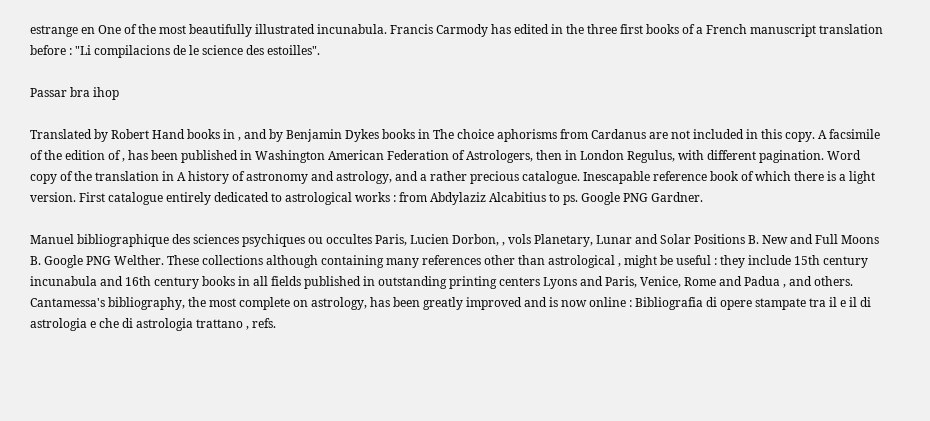estrange en One of the most beautifully illustrated incunabula. Francis Carmody has edited in the three first books of a French manuscript translation before : "Li compilacions de le science des estoilles".

Passar bra ihop

Translated by Robert Hand books in , and by Benjamin Dykes books in The choice aphorisms from Cardanus are not included in this copy. A facsimile of the edition of , has been published in Washington American Federation of Astrologers, then in London Regulus, with different pagination. Word copy of the translation in A history of astronomy and astrology, and a rather precious catalogue. Inescapable reference book of which there is a light version. First catalogue entirely dedicated to astrological works : from Abdylaziz Alcabitius to ps. Google PNG Gardner.

Manuel bibliographique des sciences psychiques ou occultes Paris, Lucien Dorbon, , vols Planetary, Lunar and Solar Positions B. New and Full Moons B. Google PNG Welther. These collections although containing many references other than astrological , might be useful : they include 15th century incunabula and 16th century books in all fields published in outstanding printing centers Lyons and Paris, Venice, Rome and Padua , and others. Cantamessa's bibliography, the most complete on astrology, has been greatly improved and is now online : Bibliografia di opere stampate tra il e il di astrologia e che di astrologia trattano , refs.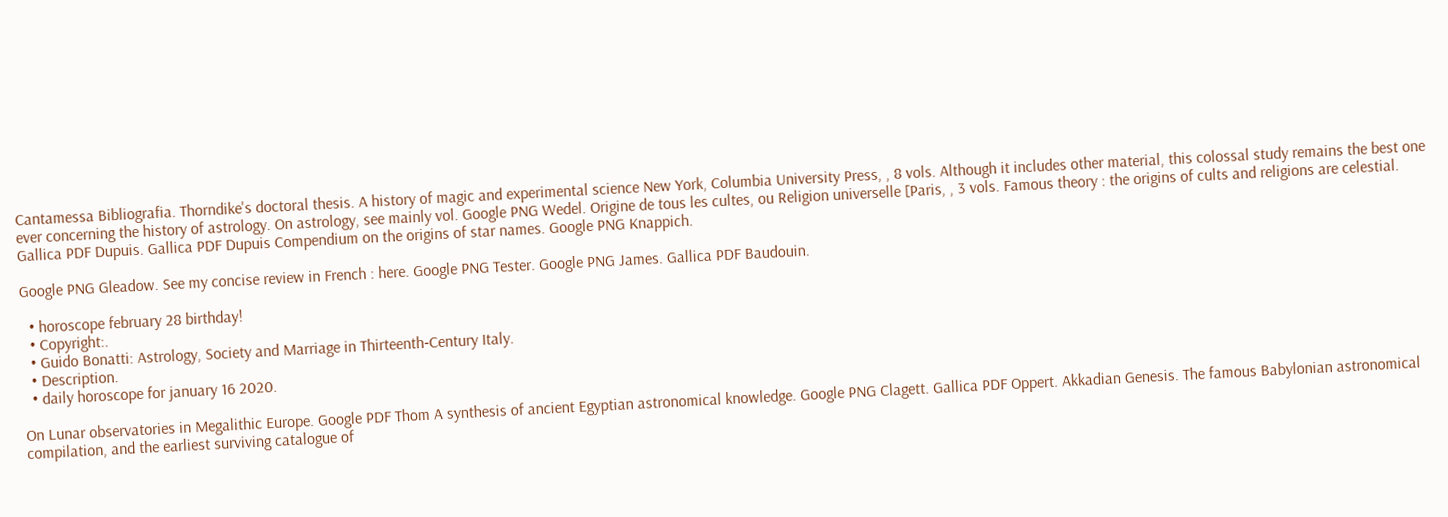Cantamessa Bibliografia. Thorndike's doctoral thesis. A history of magic and experimental science New York, Columbia University Press, , 8 vols. Although it includes other material, this colossal study remains the best one ever concerning the history of astrology. On astrology, see mainly vol. Google PNG Wedel. Origine de tous les cultes, ou Religion universelle [Paris, , 3 vols. Famous theory : the origins of cults and religions are celestial. Gallica PDF Dupuis. Gallica PDF Dupuis Compendium on the origins of star names. Google PNG Knappich.

Google PNG Gleadow. See my concise review in French : here. Google PNG Tester. Google PNG James. Gallica PDF Baudouin.

  • horoscope february 28 birthday!
  • Copyright:.
  • Guido Bonatti: Astrology, Society and Marriage in Thirteenth‐Century Italy.
  • Description.
  • daily horoscope for january 16 2020.

On Lunar observatories in Megalithic Europe. Google PDF Thom A synthesis of ancient Egyptian astronomical knowledge. Google PNG Clagett. Gallica PDF Oppert. Akkadian Genesis. The famous Babylonian astronomical compilation, and the earliest surviving catalogue of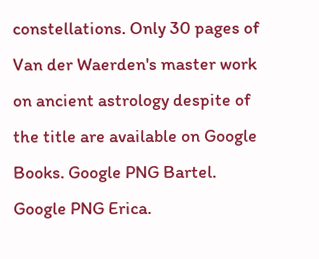constellations. Only 30 pages of Van der Waerden's master work on ancient astrology despite of the title are available on Google Books. Google PNG Bartel. Google PNG Erica.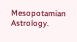Mesopotamian Astrology.